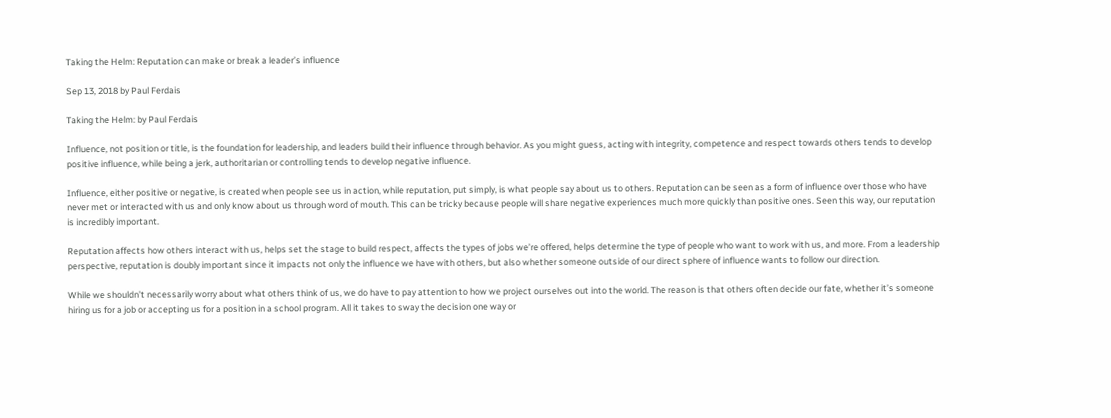Taking the Helm: Reputation can make or break a leader’s influence

Sep 13, 2018 by Paul Ferdais

Taking the Helm: by Paul Ferdais

Influence, not position or title, is the foundation for leadership, and leaders build their influence through behavior. As you might guess, acting with integrity, competence and respect towards others tends to develop positive influence, while being a jerk, authoritarian or controlling tends to develop negative influence.

Influence, either positive or negative, is created when people see us in action, while reputation, put simply, is what people say about us to others. Reputation can be seen as a form of influence over those who have never met or interacted with us and only know about us through word of mouth. This can be tricky because people will share negative experiences much more quickly than positive ones. Seen this way, our reputation is incredibly important.

Reputation affects how others interact with us, helps set the stage to build respect, affects the types of jobs we’re offered, helps determine the type of people who want to work with us, and more. From a leadership perspective, reputation is doubly important since it impacts not only the influence we have with others, but also whether someone outside of our direct sphere of influence wants to follow our direction.

While we shouldn’t necessarily worry about what others think of us, we do have to pay attention to how we project ourselves out into the world. The reason is that others often decide our fate, whether it’s someone hiring us for a job or accepting us for a position in a school program. All it takes to sway the decision one way or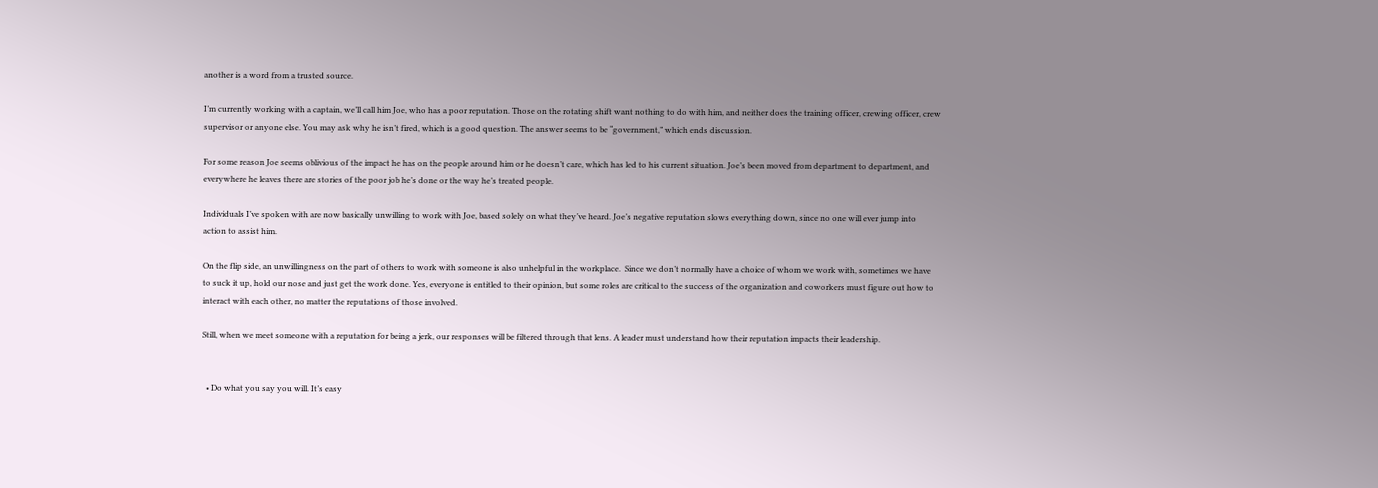another is a word from a trusted source.

I’m currently working with a captain, we’ll call him Joe, who has a poor reputation. Those on the rotating shift want nothing to do with him, and neither does the training officer, crewing officer, crew supervisor or anyone else. You may ask why he isn’t fired, which is a good question. The answer seems to be “government,” which ends discussion.

For some reason Joe seems oblivious of the impact he has on the people around him or he doesn’t care, which has led to his current situation. Joe’s been moved from department to department, and everywhere he leaves there are stories of the poor job he’s done or the way he’s treated people.

Individuals I’ve spoken with are now basically unwilling to work with Joe, based solely on what they’ve heard. Joe’s negative reputation slows everything down, since no one will ever jump into action to assist him.

On the flip side, an unwillingness on the part of others to work with someone is also unhelpful in the workplace.  Since we don’t normally have a choice of whom we work with, sometimes we have to suck it up, hold our nose and just get the work done. Yes, everyone is entitled to their opinion, but some roles are critical to the success of the organization and coworkers must figure out how to interact with each other, no matter the reputations of those involved.

Still, when we meet someone with a reputation for being a jerk, our responses will be filtered through that lens. A leader must understand how their reputation impacts their leadership.


  • Do what you say you will. It’s easy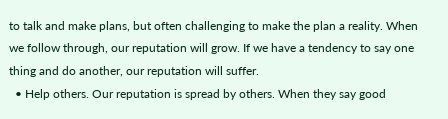to talk and make plans, but often challenging to make the plan a reality. When we follow through, our reputation will grow. If we have a tendency to say one thing and do another, our reputation will suffer.
  • Help others. Our reputation is spread by others. When they say good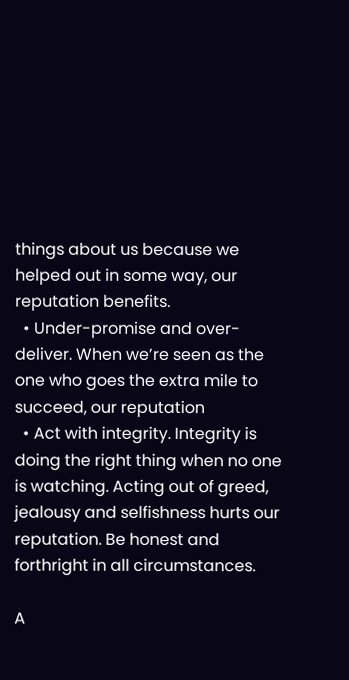things about us because we helped out in some way, our reputation benefits.
  • Under-promise and over-deliver. When we’re seen as the one who goes the extra mile to succeed, our reputation
  • Act with integrity. Integrity is doing the right thing when no one is watching. Acting out of greed, jealousy and selfishness hurts our reputation. Be honest and forthright in all circumstances.

A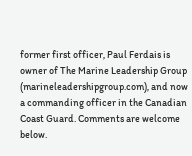former first officer, Paul Ferdais is owner of The Marine Leadership Group (marineleadershipgroup.com), and now a commanding officer in the Canadian Coast Guard. Comments are welcome below.